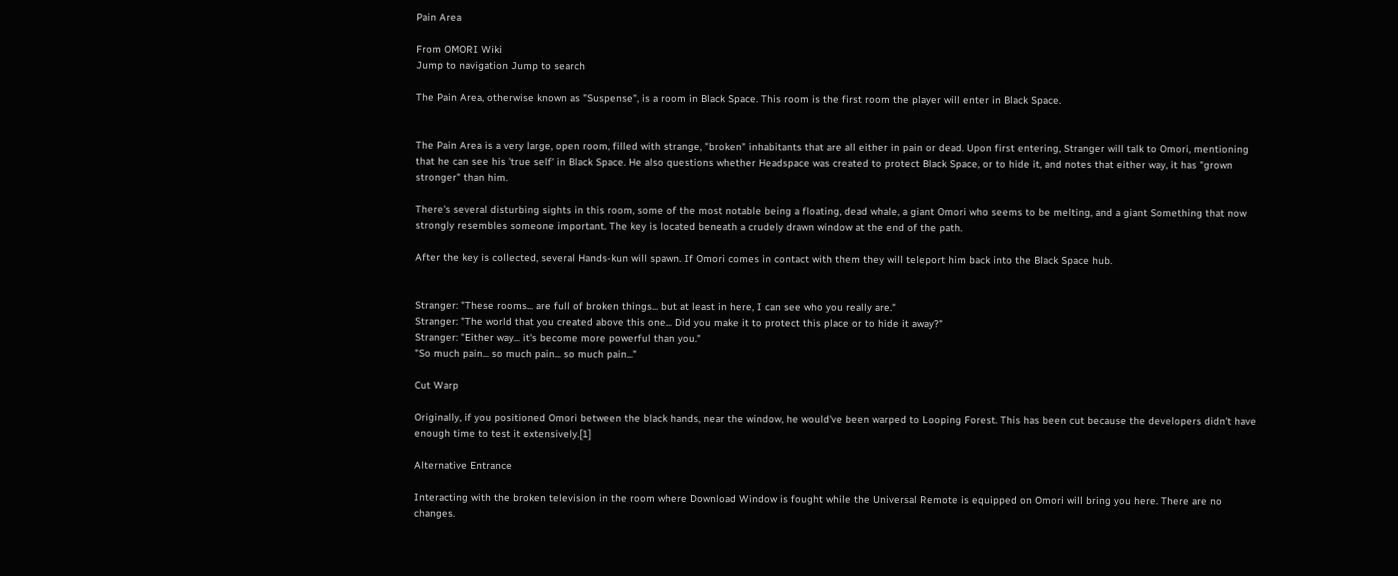Pain Area

From OMORI Wiki
Jump to navigation Jump to search

The Pain Area, otherwise known as "Suspense", is a room in Black Space. This room is the first room the player will enter in Black Space.


The Pain Area is a very large, open room, filled with strange, "broken" inhabitants that are all either in pain or dead. Upon first entering, Stranger will talk to Omori, mentioning that he can see his 'true self' in Black Space. He also questions whether Headspace was created to protect Black Space, or to hide it, and notes that either way, it has "grown stronger" than him.

There's several disturbing sights in this room, some of the most notable being a floating, dead whale, a giant Omori who seems to be melting, and a giant Something that now strongly resembles someone important. The key is located beneath a crudely drawn window at the end of the path.

After the key is collected, several Hands-kun will spawn. If Omori comes in contact with them they will teleport him back into the Black Space hub.


Stranger: "These rooms... are full of broken things... but at least in here, I can see who you really are."
Stranger: "The world that you created above this one... Did you make it to protect this place or to hide it away?"
Stranger: "Either way... it's become more powerful than you."
"So much pain... so much pain... so much pain..."

Cut Warp

Originally, if you positioned Omori between the black hands, near the window, he would've been warped to Looping Forest. This has been cut because the developers didn't have enough time to test it extensively.[1]

Alternative Entrance

Interacting with the broken television in the room where Download Window is fought while the Universal Remote is equipped on Omori will bring you here. There are no changes.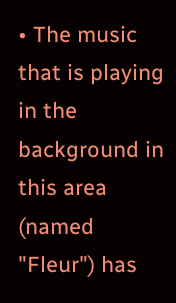• The music that is playing in the background in this area (named "Fleur") has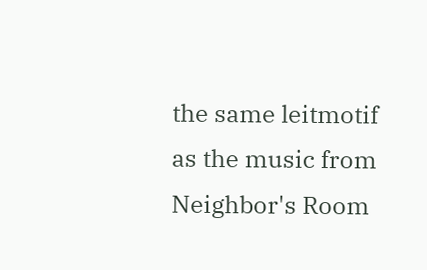the same leitmotif as the music from Neighbor's Room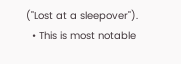("Lost at a sleepover").
  • This is most notable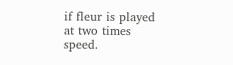if fleur is played at two times speed.